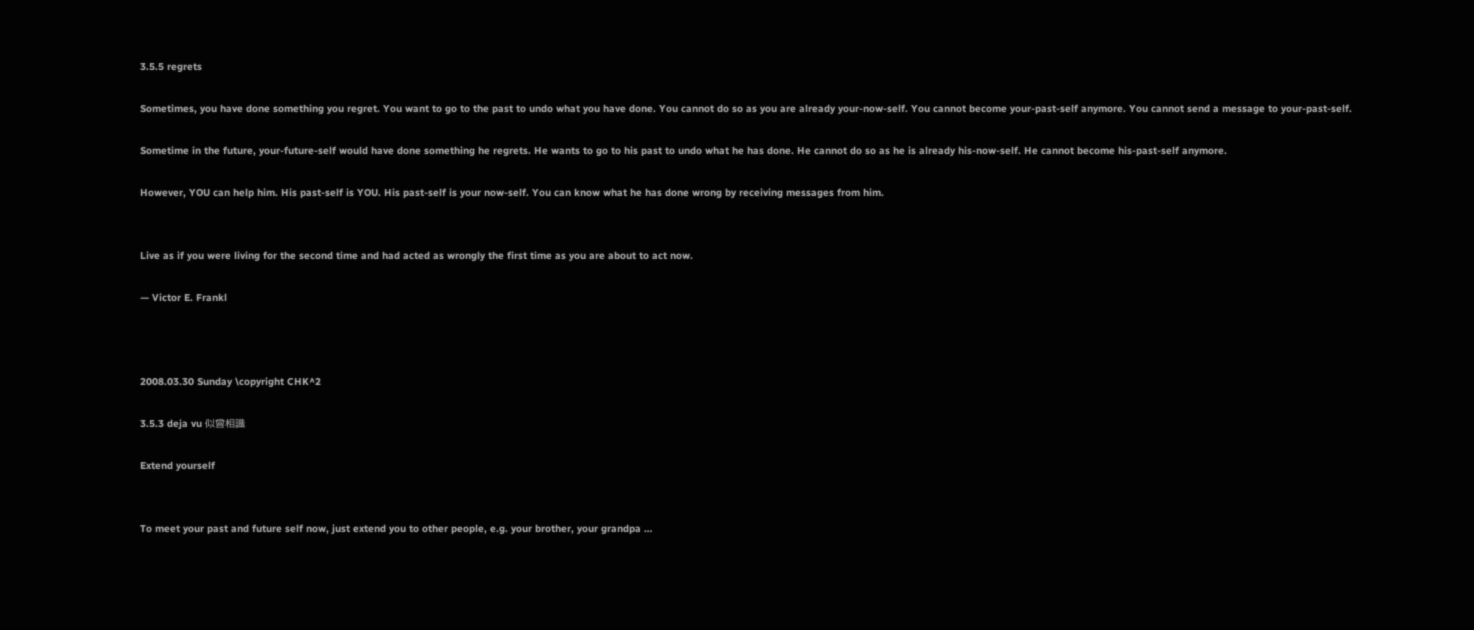3.5.5 regrets

Sometimes, you have done something you regret. You want to go to the past to undo what you have done. You cannot do so as you are already your-now-self. You cannot become your-past-self anymore. You cannot send a message to your-past-self.

Sometime in the future, your-future-self would have done something he regrets. He wants to go to his past to undo what he has done. He cannot do so as he is already his-now-self. He cannot become his-past-self anymore.

However, YOU can help him. His past-self is YOU. His past-self is your now-self. You can know what he has done wrong by receiving messages from him.


Live as if you were living for the second time and had acted as wrongly the first time as you are about to act now.

— Victor E. Frankl



2008.03.30 Sunday \copyright CHK^2

3.5.3 deja vu 似曾相識

Extend yourself


To meet your past and future self now, just extend you to other people, e.g. your brother, your grandpa …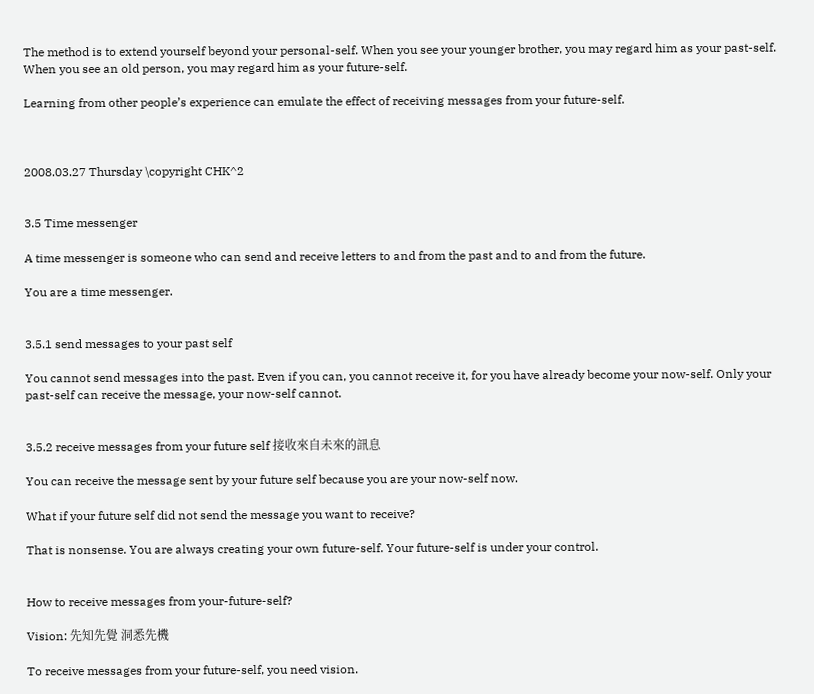The method is to extend yourself beyond your personal-self. When you see your younger brother, you may regard him as your past-self. When you see an old person, you may regard him as your future-self.

Learning from other people’s experience can emulate the effect of receiving messages from your future-self.



2008.03.27 Thursday \copyright CHK^2


3.5 Time messenger

A time messenger is someone who can send and receive letters to and from the past and to and from the future.

You are a time messenger.


3.5.1 send messages to your past self

You cannot send messages into the past. Even if you can, you cannot receive it, for you have already become your now-self. Only your past-self can receive the message, your now-self cannot.


3.5.2 receive messages from your future self 接收來自未來的訊息

You can receive the message sent by your future self because you are your now-self now.

What if your future self did not send the message you want to receive?

That is nonsense. You are always creating your own future-self. Your future-self is under your control.


How to receive messages from your-future-self?

Vision: 先知先覺 洞悉先機

To receive messages from your future-self, you need vision.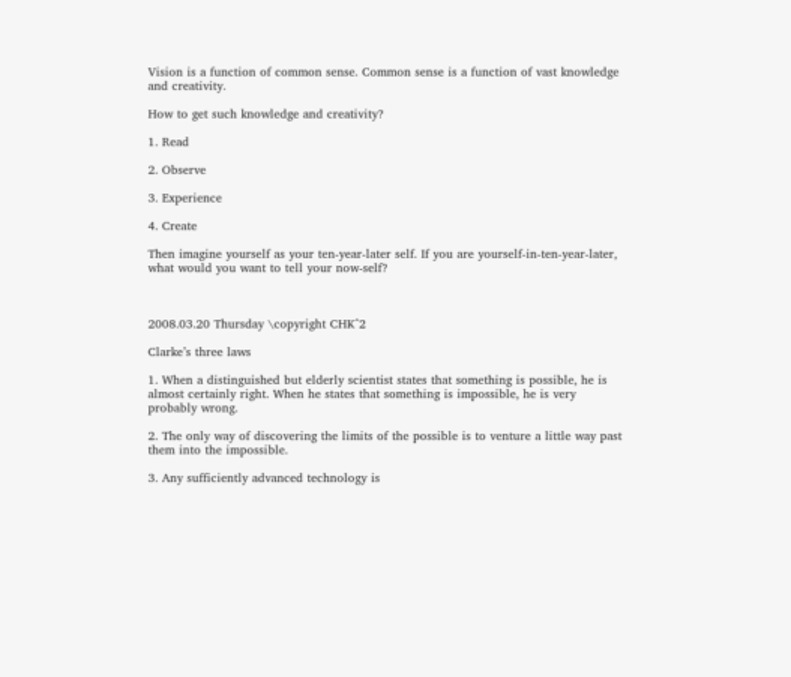Vision is a function of common sense. Common sense is a function of vast knowledge and creativity.

How to get such knowledge and creativity?

1. Read

2. Observe

3. Experience

4. Create

Then imagine yourself as your ten-year-later self. If you are yourself-in-ten-year-later, what would you want to tell your now-self?



2008.03.20 Thursday \copyright CHK^2

Clarke’s three laws

1. When a distinguished but elderly scientist states that something is possible, he is almost certainly right. When he states that something is impossible, he is very probably wrong.

2. The only way of discovering the limits of the possible is to venture a little way past them into the impossible.

3. Any sufficiently advanced technology is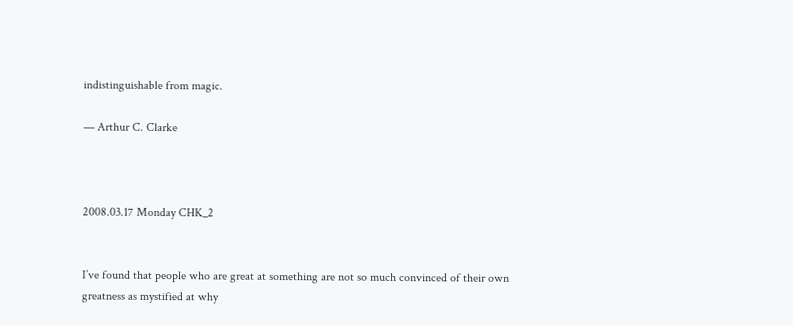indistinguishable from magic.

— Arthur C. Clarke



2008.03.17 Monday CHK_2


I’ve found that people who are great at something are not so much convinced of their own greatness as mystified at why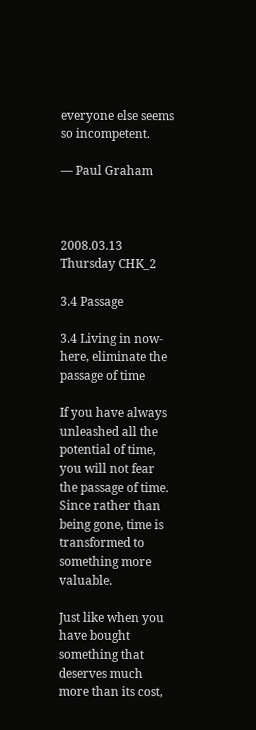everyone else seems so incompetent.

— Paul Graham



2008.03.13 Thursday CHK_2

3.4 Passage

3.4 Living in now-here, eliminate the passage of time

If you have always unleashed all the potential of time, you will not fear the passage of time. Since rather than being gone, time is transformed to something more valuable.

Just like when you have bought something that deserves much more than its cost,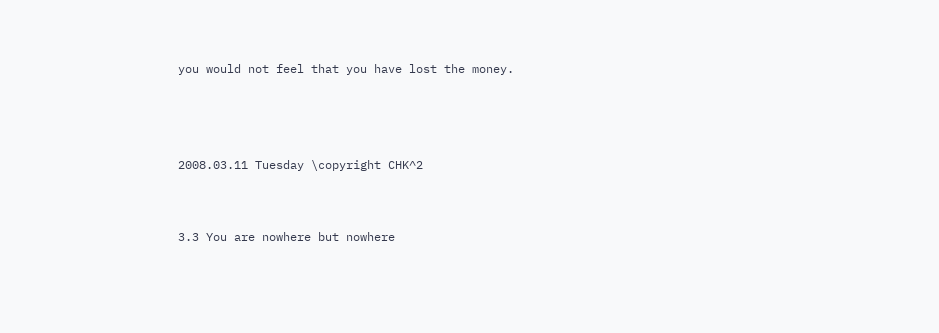you would not feel that you have lost the money.



2008.03.11 Tuesday \copyright CHK^2


3.3 You are nowhere but nowhere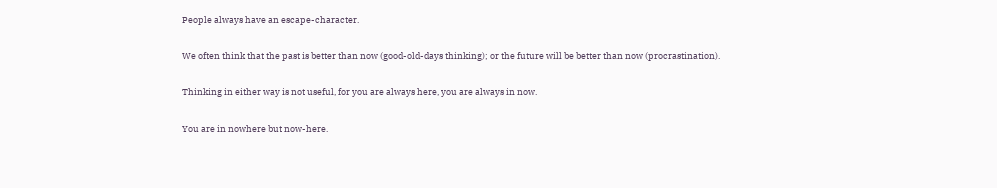People always have an escape-character.

We often think that the past is better than now (good-old-days thinking); or the future will be better than now (procrastination).

Thinking in either way is not useful, for you are always here, you are always in now.

You are in nowhere but now-here.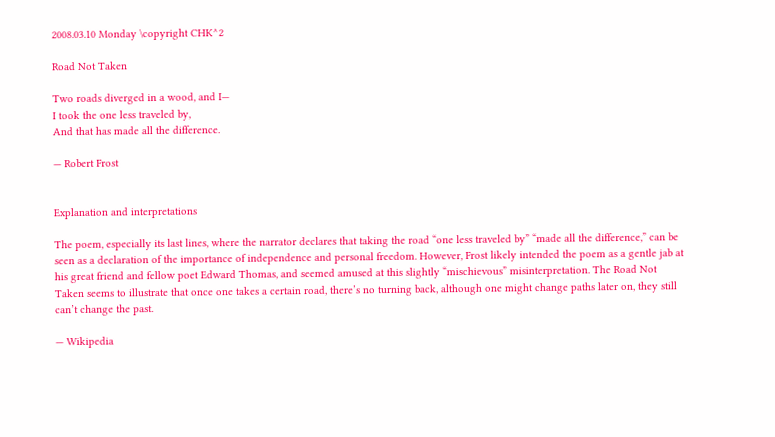2008.03.10 Monday \copyright CHK^2

Road Not Taken

Two roads diverged in a wood, and I—
I took the one less traveled by,
And that has made all the difference.

— Robert Frost


Explanation and interpretations

The poem, especially its last lines, where the narrator declares that taking the road “one less traveled by” “made all the difference,” can be seen as a declaration of the importance of independence and personal freedom. However, Frost likely intended the poem as a gentle jab at his great friend and fellow poet Edward Thomas, and seemed amused at this slightly “mischievous” misinterpretation. The Road Not Taken seems to illustrate that once one takes a certain road, there’s no turning back, although one might change paths later on, they still can’t change the past.

— Wikipedia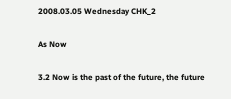2008.03.05 Wednesday CHK_2

As Now

3.2 Now is the past of the future, the future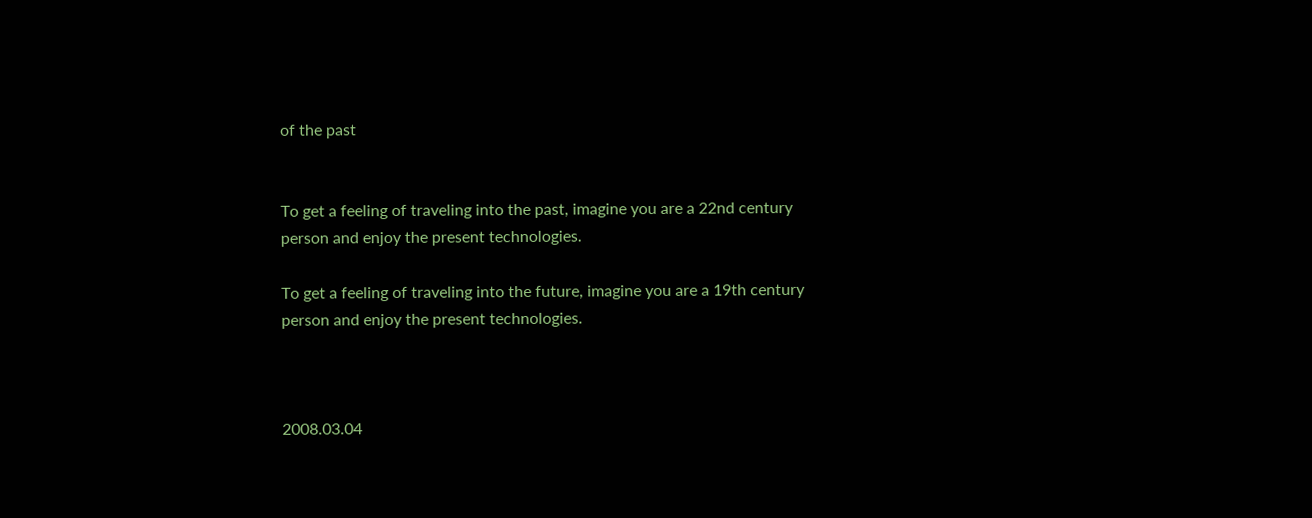of the past


To get a feeling of traveling into the past, imagine you are a 22nd century person and enjoy the present technologies.

To get a feeling of traveling into the future, imagine you are a 19th century person and enjoy the present technologies.



2008.03.04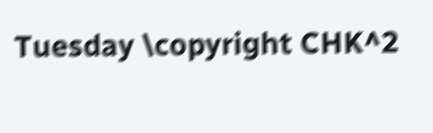Tuesday \copyright CHK^2